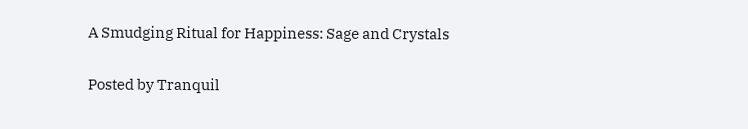A Smudging Ritual for Happiness: Sage and Crystals

Posted by Tranquil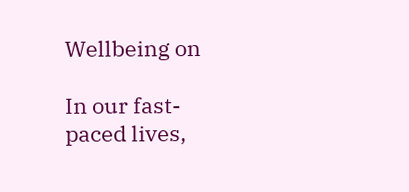Wellbeing on

In our fast-paced lives,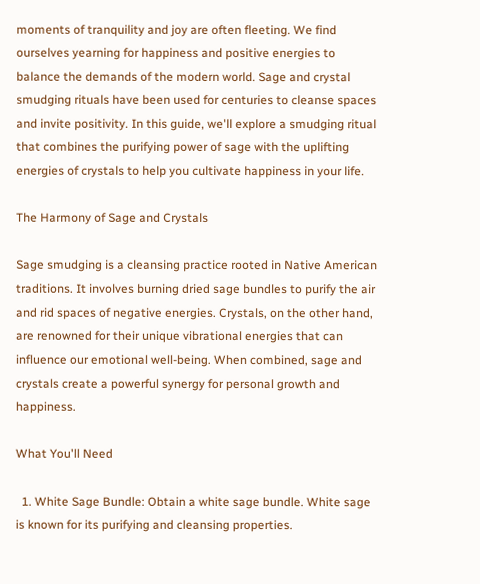moments of tranquility and joy are often fleeting. We find ourselves yearning for happiness and positive energies to balance the demands of the modern world. Sage and crystal smudging rituals have been used for centuries to cleanse spaces and invite positivity. In this guide, we'll explore a smudging ritual that combines the purifying power of sage with the uplifting energies of crystals to help you cultivate happiness in your life.

The Harmony of Sage and Crystals

Sage smudging is a cleansing practice rooted in Native American traditions. It involves burning dried sage bundles to purify the air and rid spaces of negative energies. Crystals, on the other hand, are renowned for their unique vibrational energies that can influence our emotional well-being. When combined, sage and crystals create a powerful synergy for personal growth and happiness.

What You'll Need

  1. White Sage Bundle: Obtain a white sage bundle. White sage is known for its purifying and cleansing properties.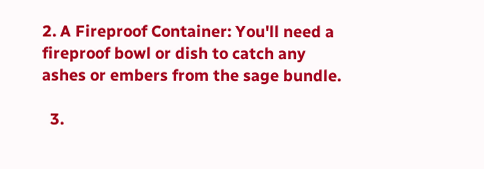2. A Fireproof Container: You'll need a fireproof bowl or dish to catch any ashes or embers from the sage bundle.

  3.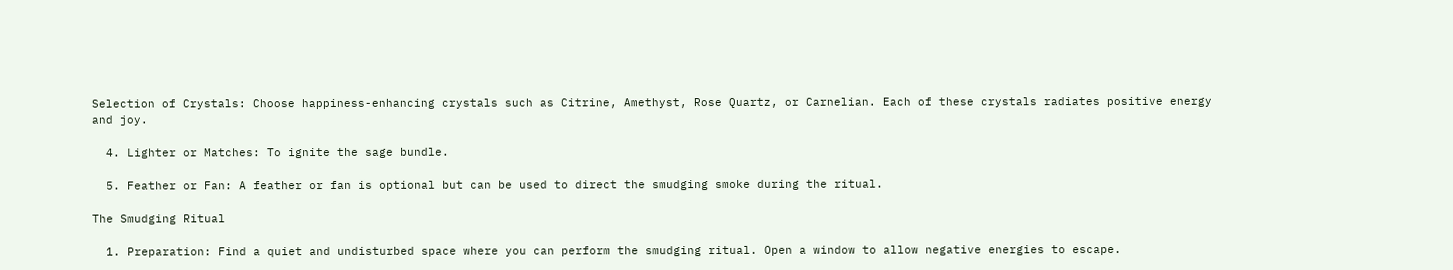Selection of Crystals: Choose happiness-enhancing crystals such as Citrine, Amethyst, Rose Quartz, or Carnelian. Each of these crystals radiates positive energy and joy.

  4. Lighter or Matches: To ignite the sage bundle.

  5. Feather or Fan: A feather or fan is optional but can be used to direct the smudging smoke during the ritual.

The Smudging Ritual

  1. Preparation: Find a quiet and undisturbed space where you can perform the smudging ritual. Open a window to allow negative energies to escape.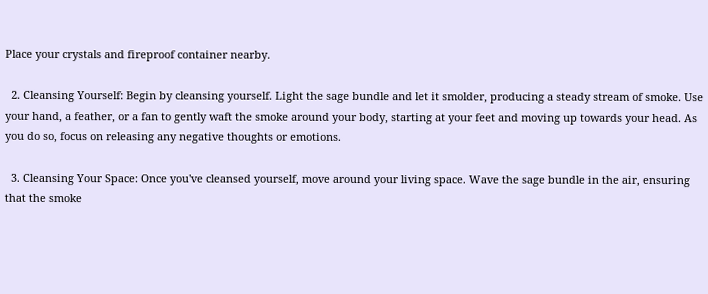Place your crystals and fireproof container nearby.

  2. Cleansing Yourself: Begin by cleansing yourself. Light the sage bundle and let it smolder, producing a steady stream of smoke. Use your hand, a feather, or a fan to gently waft the smoke around your body, starting at your feet and moving up towards your head. As you do so, focus on releasing any negative thoughts or emotions.

  3. Cleansing Your Space: Once you've cleansed yourself, move around your living space. Wave the sage bundle in the air, ensuring that the smoke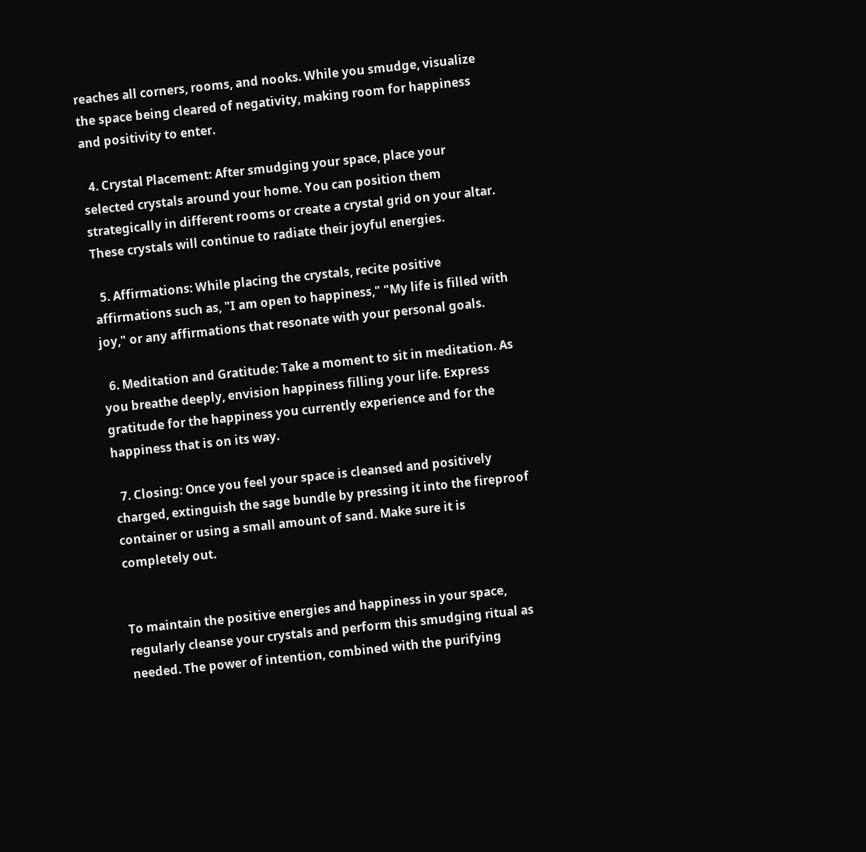reaches all corners, rooms, and nooks. While you smudge, visualize the space being cleared of negativity, making room for happiness and positivity to enter.

  4. Crystal Placement: After smudging your space, place your selected crystals around your home. You can position them strategically in different rooms or create a crystal grid on your altar. These crystals will continue to radiate their joyful energies.

  5. Affirmations: While placing the crystals, recite positive affirmations such as, "I am open to happiness," "My life is filled with joy," or any affirmations that resonate with your personal goals.

  6. Meditation and Gratitude: Take a moment to sit in meditation. As you breathe deeply, envision happiness filling your life. Express gratitude for the happiness you currently experience and for the happiness that is on its way.

  7. Closing: Once you feel your space is cleansed and positively charged, extinguish the sage bundle by pressing it into the fireproof container or using a small amount of sand. Make sure it is completely out.


To maintain the positive energies and happiness in your space, regularly cleanse your crystals and perform this smudging ritual as needed. The power of intention, combined with the purifying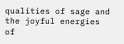qualities of sage and the joyful energies of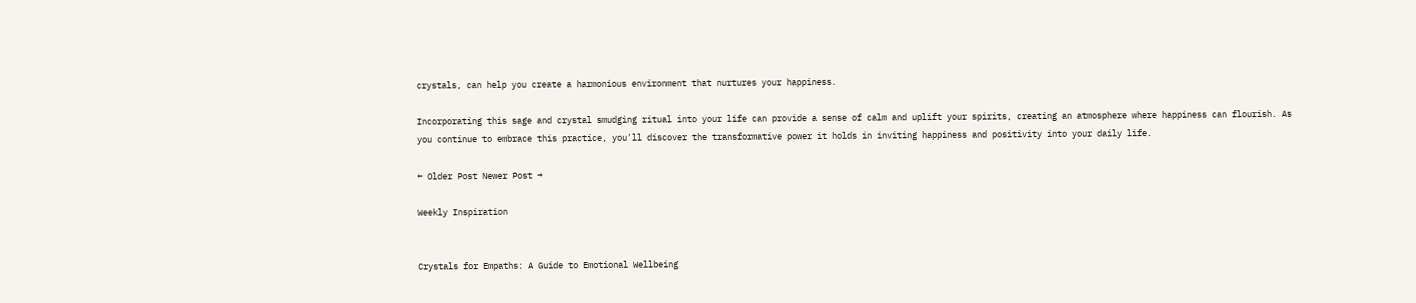crystals, can help you create a harmonious environment that nurtures your happiness.

Incorporating this sage and crystal smudging ritual into your life can provide a sense of calm and uplift your spirits, creating an atmosphere where happiness can flourish. As you continue to embrace this practice, you'll discover the transformative power it holds in inviting happiness and positivity into your daily life.

← Older Post Newer Post →

Weekly Inspiration


Crystals for Empaths: A Guide to Emotional Wellbeing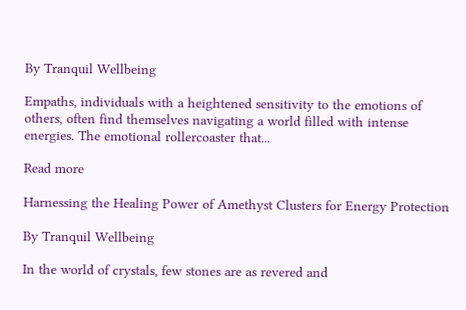By Tranquil Wellbeing

Empaths, individuals with a heightened sensitivity to the emotions of others, often find themselves navigating a world filled with intense energies. The emotional rollercoaster that...

Read more

Harnessing the Healing Power of Amethyst Clusters for Energy Protection

By Tranquil Wellbeing

In the world of crystals, few stones are as revered and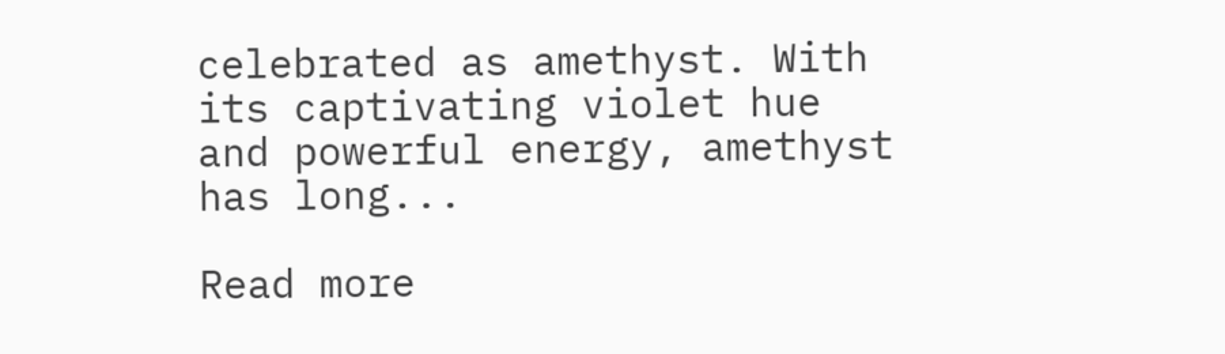celebrated as amethyst. With its captivating violet hue and powerful energy, amethyst has long...

Read more